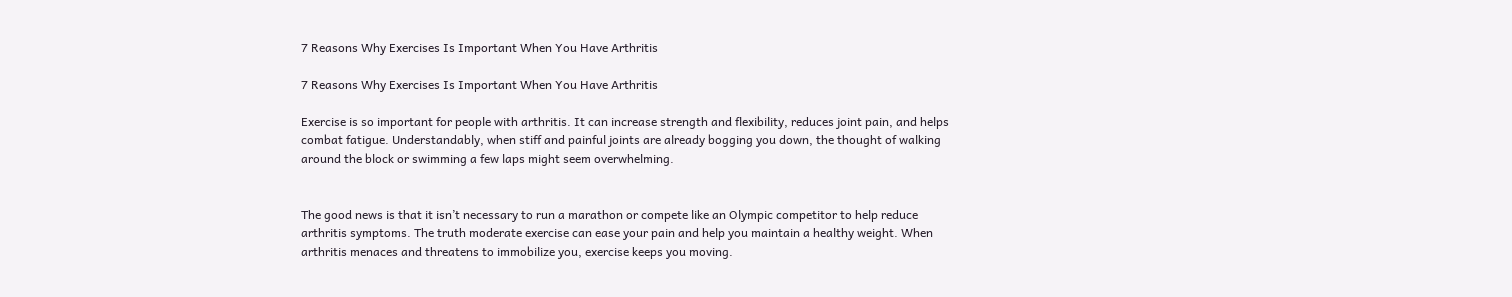7 Reasons Why Exercises Is Important When You Have Arthritis

7 Reasons Why Exercises Is Important When You Have Arthritis

Exercise is so important for people with arthritis. It can increase strength and flexibility, reduces joint pain, and helps combat fatigue. Understandably, when stiff and painful joints are already bogging you down, the thought of walking around the block or swimming a few laps might seem overwhelming.


The good news is that it isn’t necessary to run a marathon or compete like an Olympic competitor to help reduce arthritis symptoms. The truth moderate exercise can ease your pain and help you maintain a healthy weight. When arthritis menaces and threatens to immobilize you, exercise keeps you moving.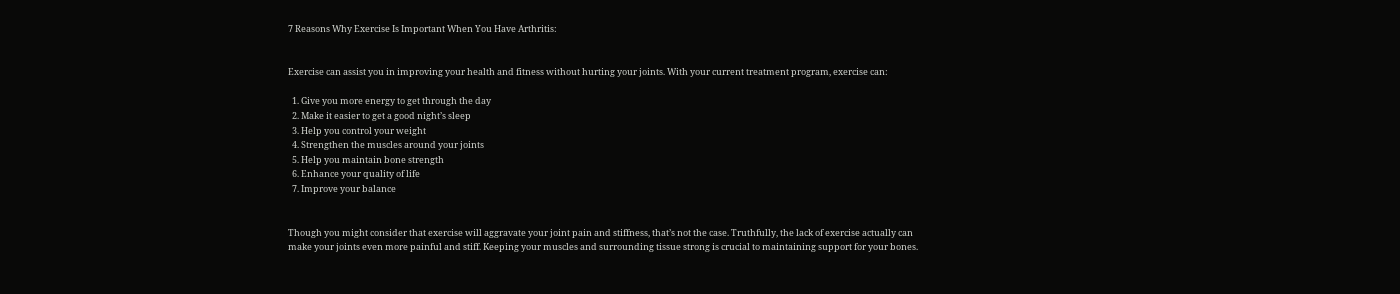7 Reasons Why Exercise Is Important When You Have Arthritis:


Exercise can assist you in improving your health and fitness without hurting your joints. With your current treatment program, exercise can:

  1. Give you more energy to get through the day
  2. Make it easier to get a good night’s sleep
  3. Help you control your weight
  4. Strengthen the muscles around your joints
  5. Help you maintain bone strength
  6. Enhance your quality of life
  7. Improve your balance


Though you might consider that exercise will aggravate your joint pain and stiffness, that’s not the case. Truthfully, the lack of exercise actually can make your joints even more painful and stiff. Keeping your muscles and surrounding tissue strong is crucial to maintaining support for your bones.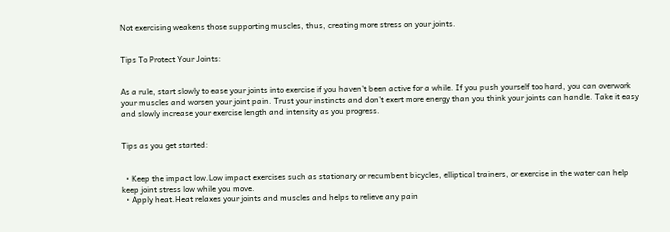Not exercising weakens those supporting muscles, thus, creating more stress on your joints.


Tips To Protect Your Joints:


As a rule, start slowly to ease your joints into exercise if you haven’t been active for a while. If you push yourself too hard, you can overwork your muscles and worsen your joint pain. Trust your instincts and don’t exert more energy than you think your joints can handle. Take it easy and slowly increase your exercise length and intensity as you progress.


Tips as you get started:


  • Keep the impact low.Low impact exercises such as stationary or recumbent bicycles, elliptical trainers, or exercise in the water can help keep joint stress low while you move.
  • Apply heat.Heat relaxes your joints and muscles and helps to relieve any pain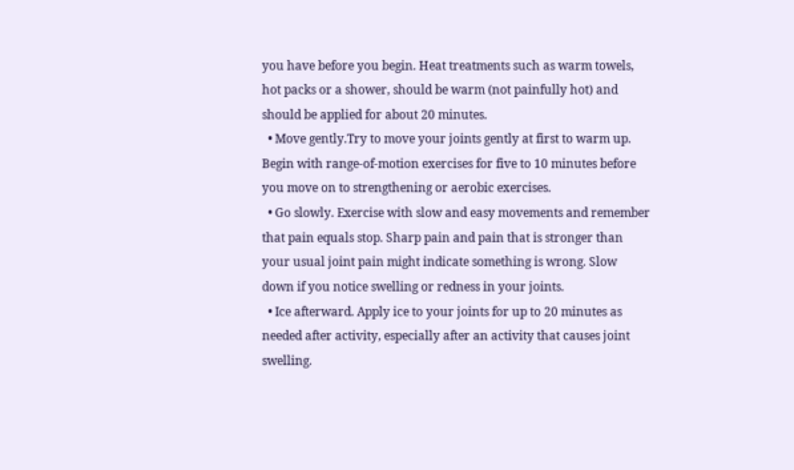you have before you begin. Heat treatments such as warm towels, hot packs or a shower, should be warm (not painfully hot) and should be applied for about 20 minutes.
  • Move gently.Try to move your joints gently at first to warm up. Begin with range-of-motion exercises for five to 10 minutes before you move on to strengthening or aerobic exercises.
  • Go slowly. Exercise with slow and easy movements and remember that pain equals stop. Sharp pain and pain that is stronger than your usual joint pain might indicate something is wrong. Slow down if you notice swelling or redness in your joints.
  • Ice afterward. Apply ice to your joints for up to 20 minutes as needed after activity, especially after an activity that causes joint swelling.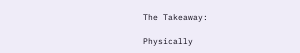The Takeaway:

Physically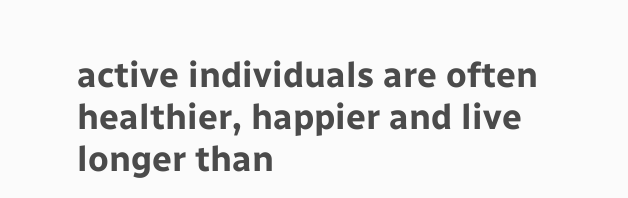active individuals are often healthier, happier and live longer than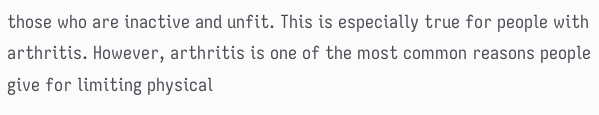those who are inactive and unfit. This is especially true for people with arthritis. However, arthritis is one of the most common reasons people give for limiting physical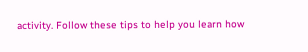activity. Follow these tips to help you learn how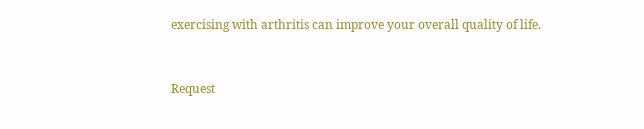exercising with arthritis can improve your overall quality of life.



Request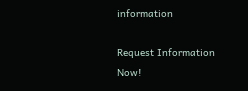information

Request Information Now!